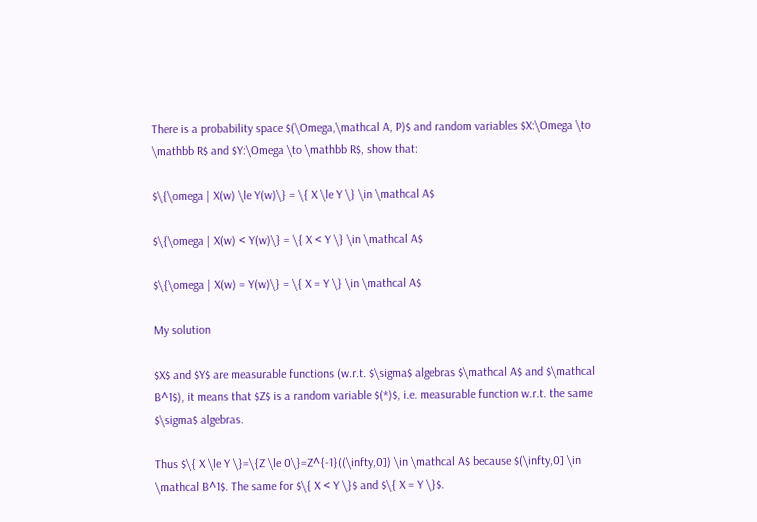There is a probability space $(\Omega,\mathcal A, P)$ and random variables $X:\Omega \to \mathbb R$ and $Y:\Omega \to \mathbb R$, show that:

$\{\omega | X(w) \le Y(w)\} = \{ X \le Y \} \in \mathcal A$

$\{\omega | X(w) < Y(w)\} = \{ X < Y \} \in \mathcal A$

$\{\omega | X(w) = Y(w)\} = \{ X = Y \} \in \mathcal A$

My solution

$X$ and $Y$ are measurable functions (w.r.t. $\sigma$ algebras $\mathcal A$ and $\mathcal B^1$), it means that $Z$ is a random variable $(*)$, i.e. measurable function w.r.t. the same $\sigma$ algebras.

Thus $\{ X \le Y \}=\{Z \le 0\}=Z^{-1}((\infty,0]) \in \mathcal A$ because $(\infty,0] \in \mathcal B^1$. The same for $\{ X < Y \}$ and $\{ X = Y \}$.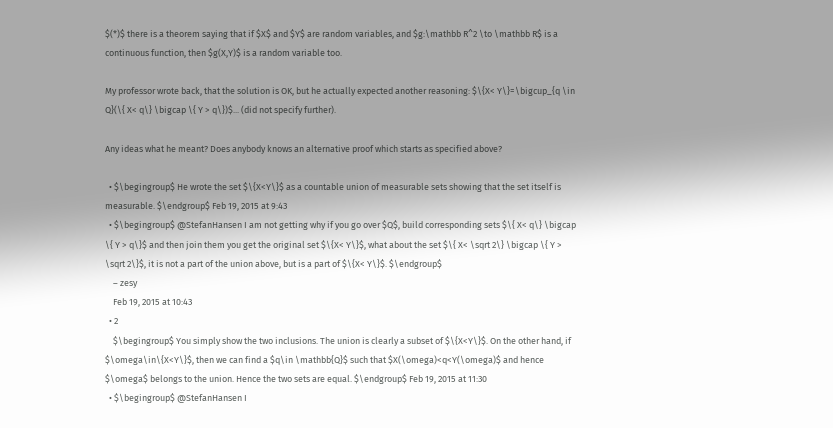$(*)$ there is a theorem saying that if $X$ and $Y$ are random variables, and $g:\mathbb R^2 \to \mathbb R$ is a continuous function, then $g(X,Y)$ is a random variable too.

My professor wrote back, that the solution is OK, but he actually expected another reasoning: $\{X< Y\}=\bigcup_{q \in Q}(\{ X< q\} \bigcap \{ Y > q\})$... (did not specify further).

Any ideas what he meant? Does anybody knows an alternative proof which starts as specified above?

  • $\begingroup$ He wrote the set $\{X<Y\}$ as a countable union of measurable sets showing that the set itself is measurable. $\endgroup$ Feb 19, 2015 at 9:43
  • $\begingroup$ @StefanHansen I am not getting why if you go over $Q$, build corresponding sets $\{ X< q\} \bigcap \{ Y > q\}$ and then join them you get the original set $\{X< Y\}$, what about the set $\{ X< \sqrt 2\} \bigcap \{ Y > \sqrt 2\}$, it is not a part of the union above, but is a part of $\{X< Y\}$. $\endgroup$
    – zesy
    Feb 19, 2015 at 10:43
  • 2
    $\begingroup$ You simply show the two inclusions. The union is clearly a subset of $\{X<Y\}$. On the other hand, if $\omega\in\{X<Y\}$, then we can find a $q\in \mathbb{Q}$ such that $X(\omega)<q<Y(\omega)$ and hence $\omega$ belongs to the union. Hence the two sets are equal. $\endgroup$ Feb 19, 2015 at 11:30
  • $\begingroup$ @StefanHansen I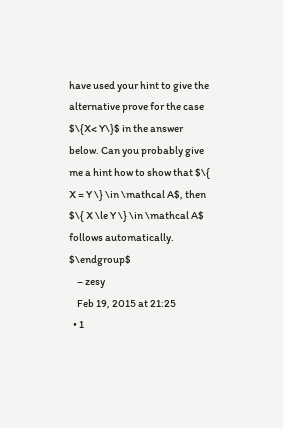have used your hint to give the alternative prove for the case $\{X< Y\}$ in the answer below. Can you probably give me a hint how to show that $\{ X = Y \} \in \mathcal A$, then $\{ X \le Y \} \in \mathcal A$ follows automatically. $\endgroup$
    – zesy
    Feb 19, 2015 at 21:25
  • 1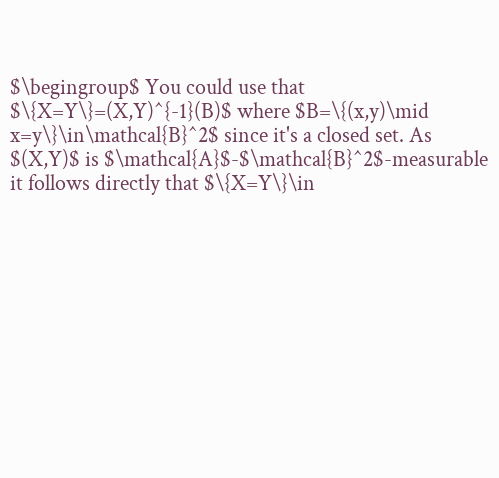$\begingroup$ You could use that $\{X=Y\}=(X,Y)^{-1}(B)$ where $B=\{(x,y)\mid x=y\}\in\mathcal{B}^2$ since it's a closed set. As $(X,Y)$ is $\mathcal{A}$-$\mathcal{B}^2$-measurable it follows directly that $\{X=Y\}\in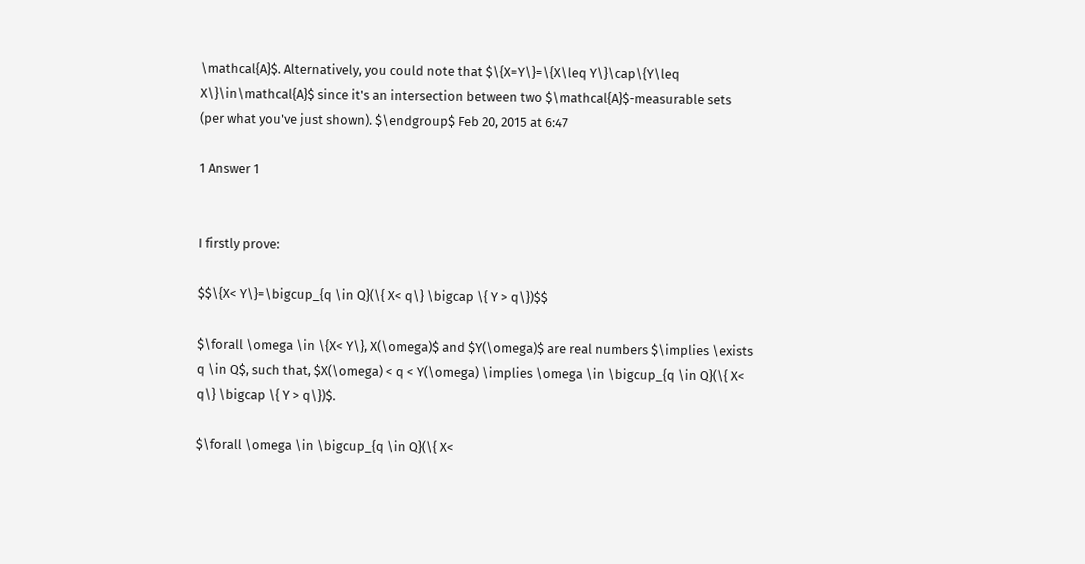\mathcal{A}$. Alternatively, you could note that $\{X=Y\}=\{X\leq Y\}\cap\{Y\leq X\}\in\mathcal{A}$ since it's an intersection between two $\mathcal{A}$-measurable sets (per what you've just shown). $\endgroup$ Feb 20, 2015 at 6:47

1 Answer 1


I firstly prove:

$$\{X< Y\}=\bigcup_{q \in Q}(\{ X< q\} \bigcap \{ Y > q\})$$

$\forall \omega \in \{X< Y\}, X(\omega)$ and $Y(\omega)$ are real numbers $\implies \exists q \in Q$, such that, $X(\omega) < q < Y(\omega) \implies \omega \in \bigcup_{q \in Q}(\{ X< q\} \bigcap \{ Y > q\})$.

$\forall \omega \in \bigcup_{q \in Q}(\{ X<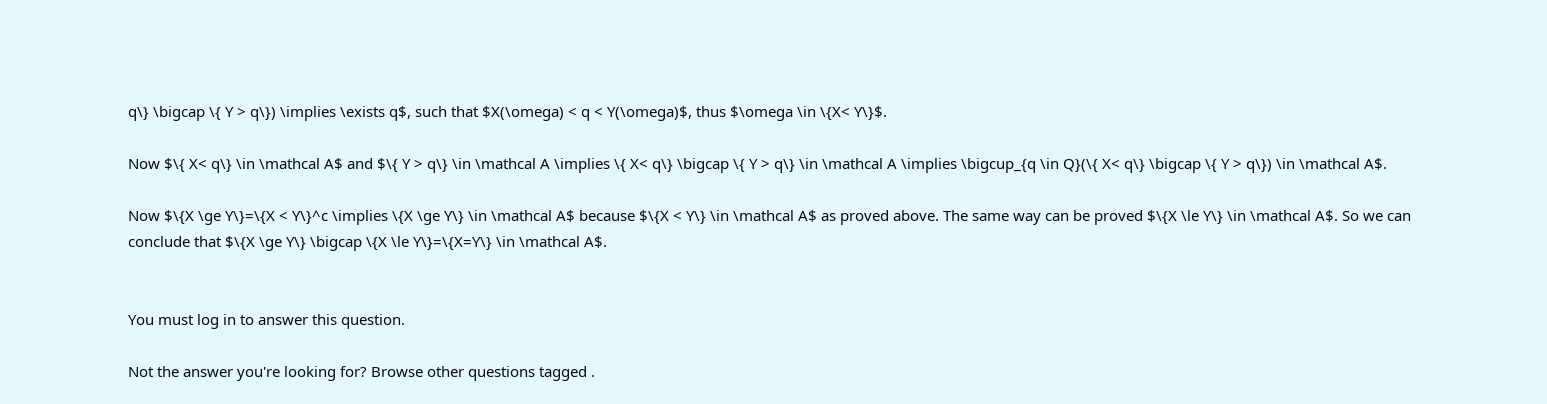q\} \bigcap \{ Y > q\}) \implies \exists q$, such that $X(\omega) < q < Y(\omega)$, thus $\omega \in \{X< Y\}$.

Now $\{ X< q\} \in \mathcal A$ and $\{ Y > q\} \in \mathcal A \implies \{ X< q\} \bigcap \{ Y > q\} \in \mathcal A \implies \bigcup_{q \in Q}(\{ X< q\} \bigcap \{ Y > q\}) \in \mathcal A$.

Now $\{X \ge Y\}=\{X < Y\}^c \implies \{X \ge Y\} \in \mathcal A$ because $\{X < Y\} \in \mathcal A$ as proved above. The same way can be proved $\{X \le Y\} \in \mathcal A$. So we can conclude that $\{X \ge Y\} \bigcap \{X \le Y\}=\{X=Y\} \in \mathcal A$.


You must log in to answer this question.

Not the answer you're looking for? Browse other questions tagged .